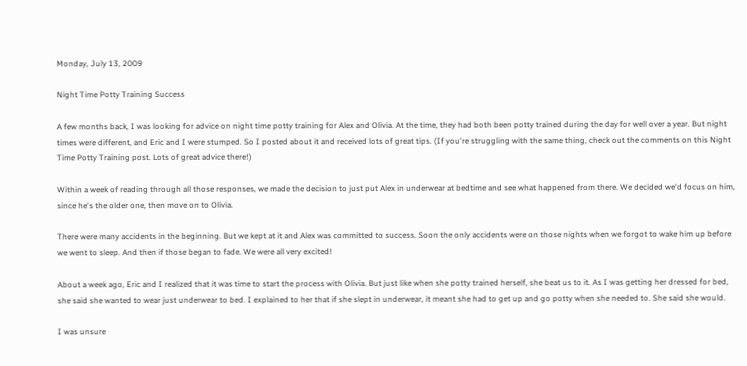Monday, July 13, 2009

Night Time Potty Training Success

A few months back, I was looking for advice on night time potty training for Alex and Olivia. At the time, they had both been potty trained during the day for well over a year. But night times were different, and Eric and I were stumped. So I posted about it and received lots of great tips. (If you're struggling with the same thing, check out the comments on this Night Time Potty Training post. Lots of great advice there!)

Within a week of reading through all those responses, we made the decision to just put Alex in underwear at bedtime and see what happened from there. We decided we'd focus on him, since he's the older one, then move on to Olivia.

There were many accidents in the beginning. But we kept at it and Alex was committed to success. Soon the only accidents were on those nights when we forgot to wake him up before we went to sleep. And then if those began to fade. We were all very excited!

About a week ago, Eric and I realized that it was time to start the process with Olivia. But just like when she potty trained herself, she beat us to it. As I was getting her dressed for bed, she said she wanted to wear just underwear to bed. I explained to her that if she slept in underwear, it meant she had to get up and go potty when she needed to. She said she would.

I was unsure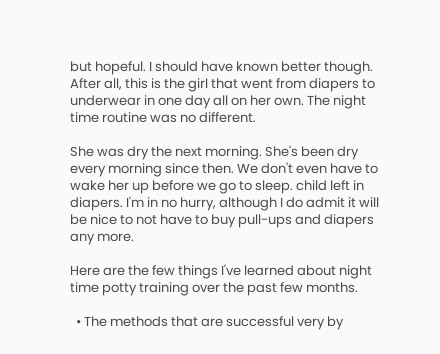but hopeful. I should have known better though. After all, this is the girl that went from diapers to underwear in one day all on her own. The night time routine was no different.

She was dry the next morning. She's been dry every morning since then. We don't even have to wake her up before we go to sleep. child left in diapers. I'm in no hurry, although I do admit it will be nice to not have to buy pull-ups and diapers any more.

Here are the few things I've learned about night time potty training over the past few months.

  • The methods that are successful very by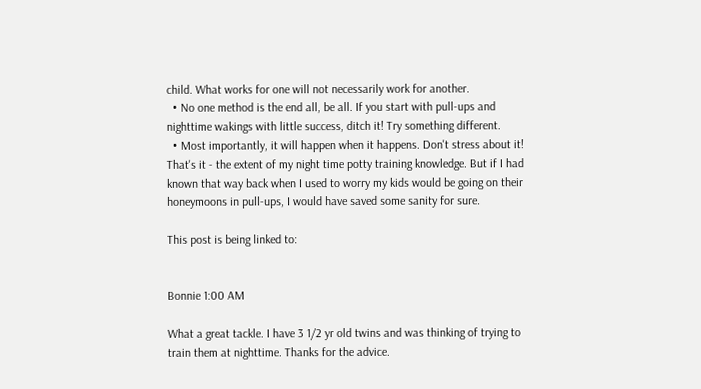child. What works for one will not necessarily work for another.
  • No one method is the end all, be all. If you start with pull-ups and nighttime wakings with little success, ditch it! Try something different.
  • Most importantly, it will happen when it happens. Don't stress about it!
That's it - the extent of my night time potty training knowledge. But if I had known that way back when I used to worry my kids would be going on their honeymoons in pull-ups, I would have saved some sanity for sure.

This post is being linked to:


Bonnie 1:00 AM

What a great tackle. I have 3 1/2 yr old twins and was thinking of trying to train them at nighttime. Thanks for the advice.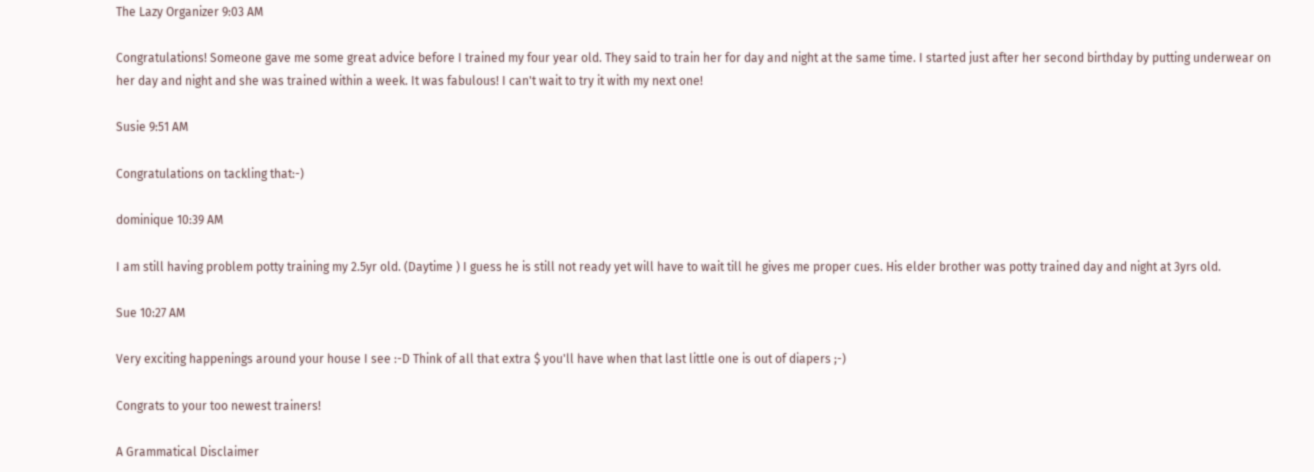The Lazy Organizer 9:03 AM

Congratulations! Someone gave me some great advice before I trained my four year old. They said to train her for day and night at the same time. I started just after her second birthday by putting underwear on her day and night and she was trained within a week. It was fabulous! I can't wait to try it with my next one!

Susie 9:51 AM

Congratulations on tackling that:-)

dominique 10:39 AM

I am still having problem potty training my 2.5yr old. (Daytime ) I guess he is still not ready yet will have to wait till he gives me proper cues. His elder brother was potty trained day and night at 3yrs old.

Sue 10:27 AM

Very exciting happenings around your house I see :-D Think of all that extra $ you'll have when that last little one is out of diapers ;-)

Congrats to your too newest trainers!

A Grammatical Disclaimer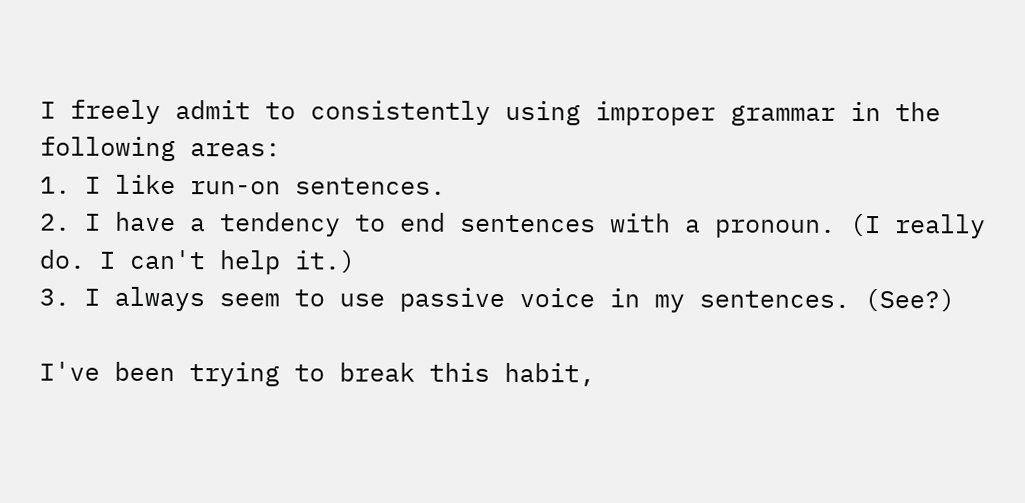I freely admit to consistently using improper grammar in the following areas:
1. I like run-on sentences.
2. I have a tendency to end sentences with a pronoun. (I really do. I can't help it.)
3. I always seem to use passive voice in my sentences. (See?)

I've been trying to break this habit,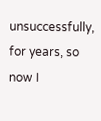unsuccessfully, for years, so now I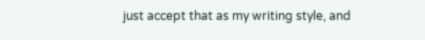just accept that as my writing style, and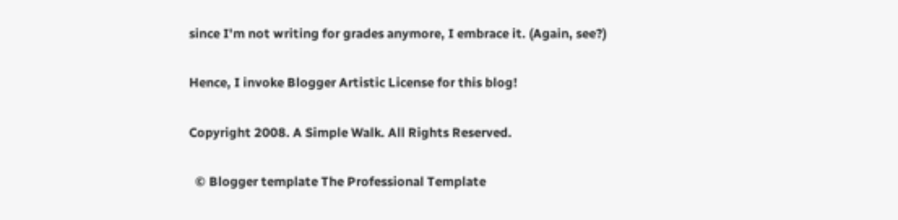since I'm not writing for grades anymore, I embrace it. (Again, see?)

Hence, I invoke Blogger Artistic License for this blog!

Copyright 2008. A Simple Walk. All Rights Reserved.

  © Blogger template The Professional Template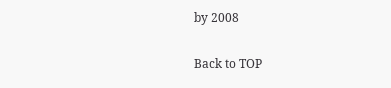by 2008

Back to TOP